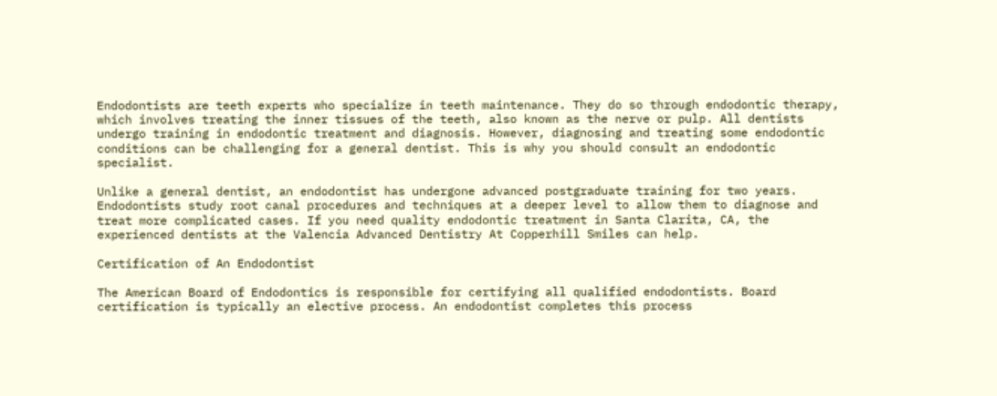Endodontists are teeth experts who specialize in teeth maintenance. They do so through endodontic therapy, which involves treating the inner tissues of the teeth, also known as the nerve or pulp. All dentists undergo training in endodontic treatment and diagnosis. However, diagnosing and treating some endodontic conditions can be challenging for a general dentist. This is why you should consult an endodontic specialist.

Unlike a general dentist, an endodontist has undergone advanced postgraduate training for two years. Endodontists study root canal procedures and techniques at a deeper level to allow them to diagnose and treat more complicated cases. If you need quality endodontic treatment in Santa Clarita, CA, the experienced dentists at the Valencia Advanced Dentistry At Copperhill Smiles can help.

Certification of An Endodontist

The American Board of Endodontics is responsible for certifying all qualified endodontists. Board certification is typically an elective process. An endodontist completes this process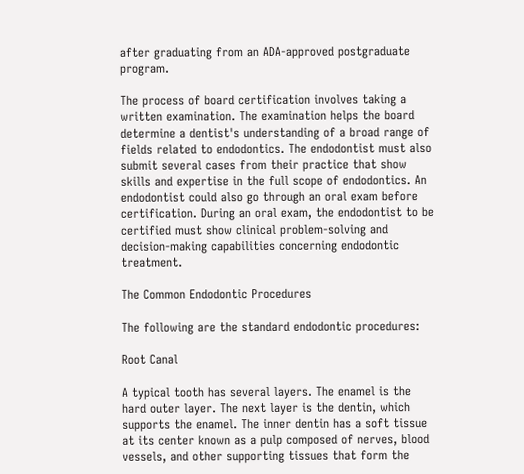after graduating from an ADA-approved postgraduate program.

The process of board certification involves taking a written examination. The examination helps the board determine a dentist's understanding of a broad range of fields related to endodontics. The endodontist must also submit several cases from their practice that show skills and expertise in the full scope of endodontics. An endodontist could also go through an oral exam before certification. During an oral exam, the endodontist to be certified must show clinical problem-solving and decision-making capabilities concerning endodontic treatment.

The Common Endodontic Procedures

The following are the standard endodontic procedures:

Root Canal

A typical tooth has several layers. The enamel is the hard outer layer. The next layer is the dentin, which supports the enamel. The inner dentin has a soft tissue at its center known as a pulp composed of nerves, blood vessels, and other supporting tissues that form the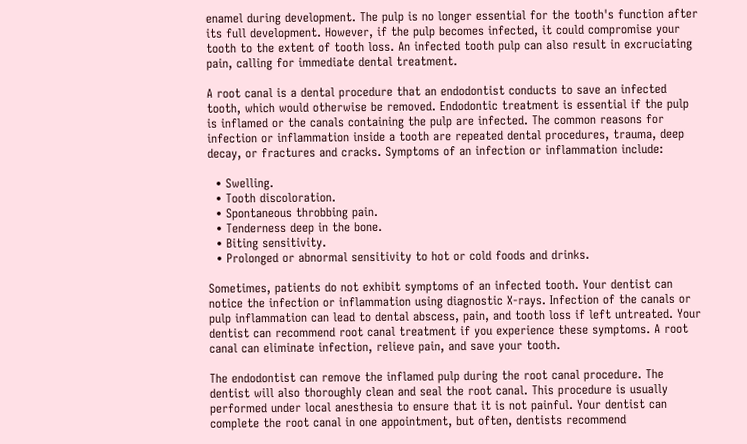enamel during development. The pulp is no longer essential for the tooth's function after its full development. However, if the pulp becomes infected, it could compromise your tooth to the extent of tooth loss. An infected tooth pulp can also result in excruciating pain, calling for immediate dental treatment.

A root canal is a dental procedure that an endodontist conducts to save an infected tooth, which would otherwise be removed. Endodontic treatment is essential if the pulp is inflamed or the canals containing the pulp are infected. The common reasons for infection or inflammation inside a tooth are repeated dental procedures, trauma, deep decay, or fractures and cracks. Symptoms of an infection or inflammation include:

  • Swelling.
  • Tooth discoloration.
  • Spontaneous throbbing pain.
  • Tenderness deep in the bone.
  • Biting sensitivity.
  • Prolonged or abnormal sensitivity to hot or cold foods and drinks.

Sometimes, patients do not exhibit symptoms of an infected tooth. Your dentist can notice the infection or inflammation using diagnostic X-rays. Infection of the canals or pulp inflammation can lead to dental abscess, pain, and tooth loss if left untreated. Your dentist can recommend root canal treatment if you experience these symptoms. A root canal can eliminate infection, relieve pain, and save your tooth.

The endodontist can remove the inflamed pulp during the root canal procedure. The dentist will also thoroughly clean and seal the root canal. This procedure is usually performed under local anesthesia to ensure that it is not painful. Your dentist can complete the root canal in one appointment, but often, dentists recommend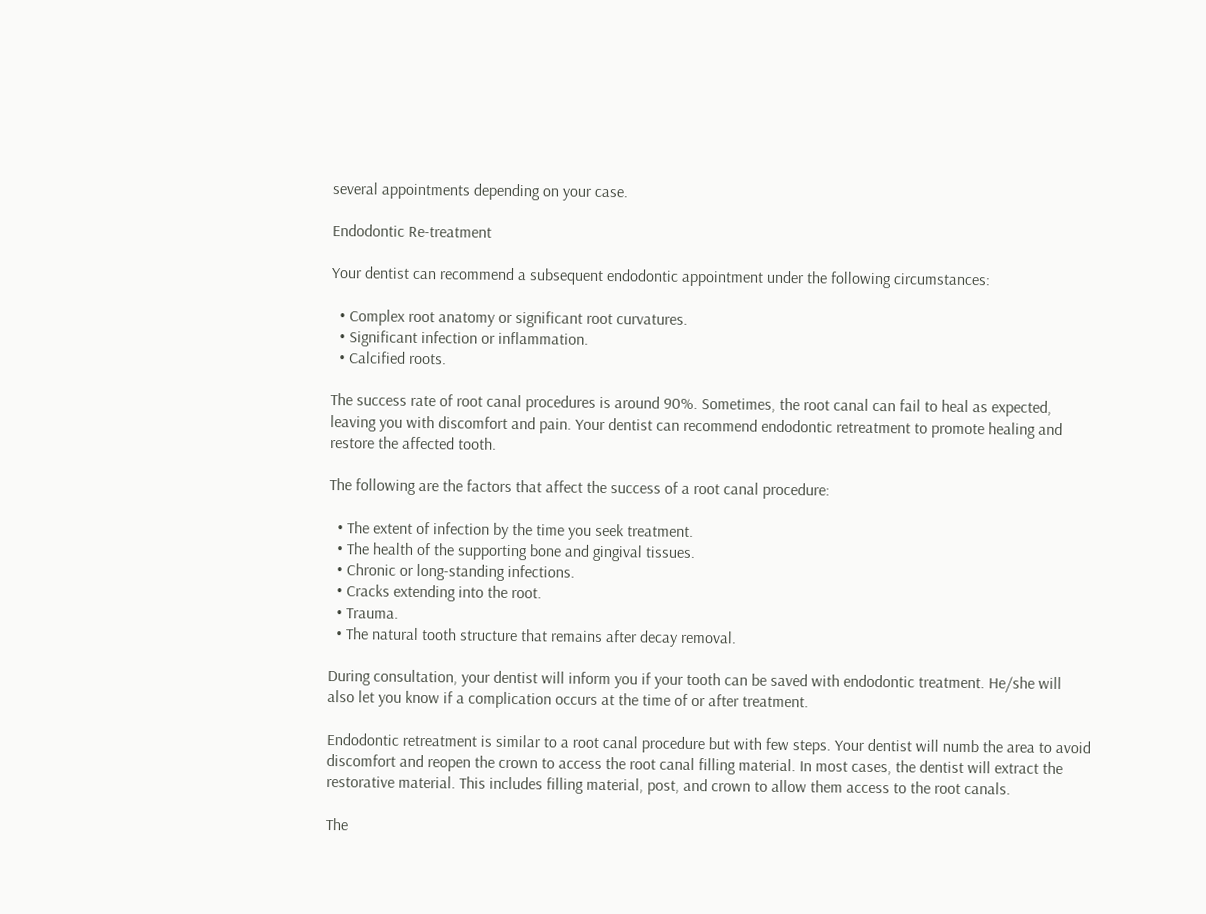several appointments depending on your case.

Endodontic Re-treatment

Your dentist can recommend a subsequent endodontic appointment under the following circumstances:

  • Complex root anatomy or significant root curvatures.
  • Significant infection or inflammation.
  • Calcified roots.

The success rate of root canal procedures is around 90%. Sometimes, the root canal can fail to heal as expected, leaving you with discomfort and pain. Your dentist can recommend endodontic retreatment to promote healing and restore the affected tooth.

The following are the factors that affect the success of a root canal procedure:

  • The extent of infection by the time you seek treatment.
  • The health of the supporting bone and gingival tissues.
  • Chronic or long-standing infections.
  • Cracks extending into the root.
  • Trauma.
  • The natural tooth structure that remains after decay removal.

During consultation, your dentist will inform you if your tooth can be saved with endodontic treatment. He/she will also let you know if a complication occurs at the time of or after treatment.

Endodontic retreatment is similar to a root canal procedure but with few steps. Your dentist will numb the area to avoid discomfort and reopen the crown to access the root canal filling material. In most cases, the dentist will extract the restorative material. This includes filling material, post, and crown to allow them access to the root canals.

The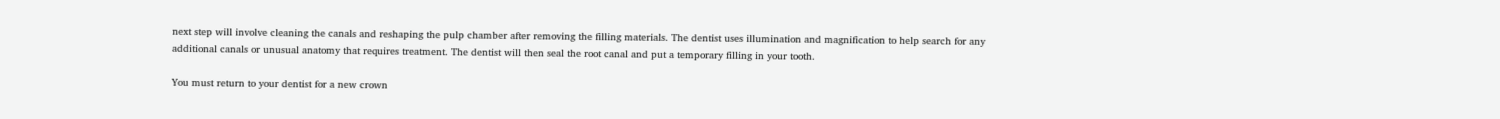next step will involve cleaning the canals and reshaping the pulp chamber after removing the filling materials. The dentist uses illumination and magnification to help search for any additional canals or unusual anatomy that requires treatment. The dentist will then seal the root canal and put a temporary filling in your tooth.

You must return to your dentist for a new crown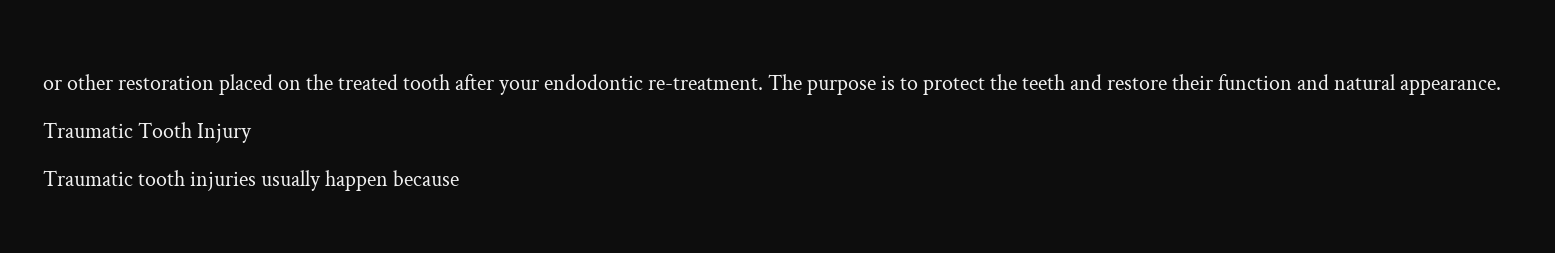or other restoration placed on the treated tooth after your endodontic re-treatment. The purpose is to protect the teeth and restore their function and natural appearance.

Traumatic Tooth Injury

Traumatic tooth injuries usually happen because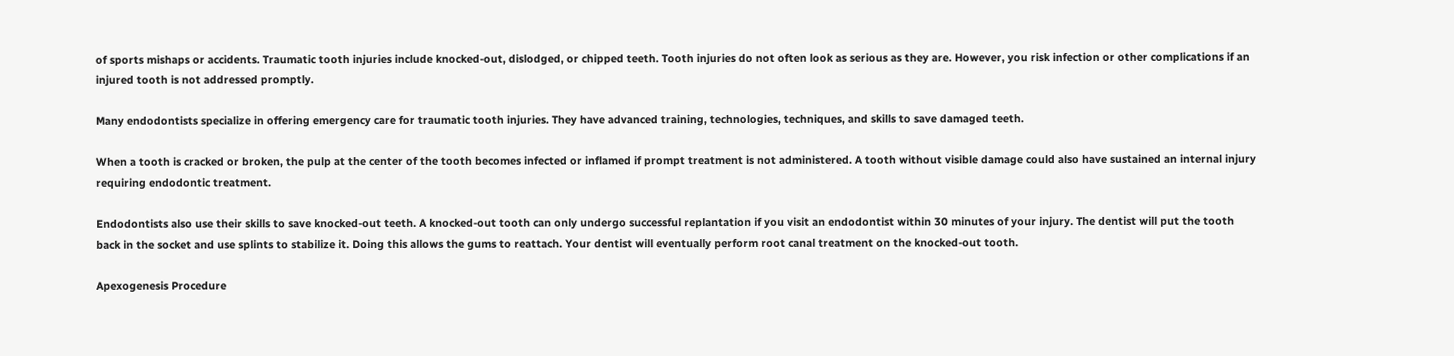of sports mishaps or accidents. Traumatic tooth injuries include knocked-out, dislodged, or chipped teeth. Tooth injuries do not often look as serious as they are. However, you risk infection or other complications if an injured tooth is not addressed promptly.

Many endodontists specialize in offering emergency care for traumatic tooth injuries. They have advanced training, technologies, techniques, and skills to save damaged teeth.

When a tooth is cracked or broken, the pulp at the center of the tooth becomes infected or inflamed if prompt treatment is not administered. A tooth without visible damage could also have sustained an internal injury requiring endodontic treatment.

Endodontists also use their skills to save knocked-out teeth. A knocked-out tooth can only undergo successful replantation if you visit an endodontist within 30 minutes of your injury. The dentist will put the tooth back in the socket and use splints to stabilize it. Doing this allows the gums to reattach. Your dentist will eventually perform root canal treatment on the knocked-out tooth.

Apexogenesis Procedure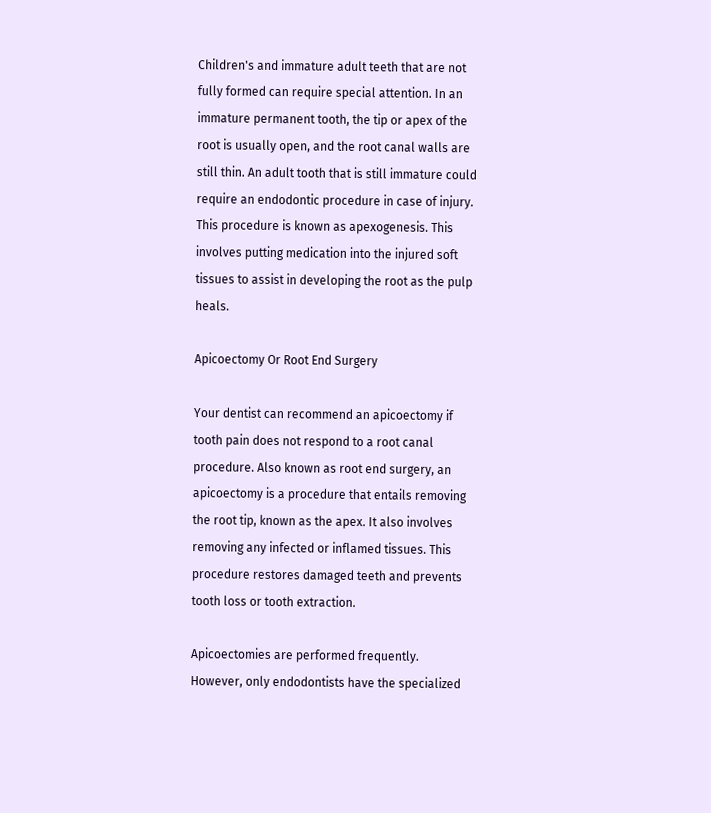Children's and immature adult teeth that are not fully formed can require special attention. In an immature permanent tooth, the tip or apex of the root is usually open, and the root canal walls are still thin. An adult tooth that is still immature could require an endodontic procedure in case of injury. This procedure is known as apexogenesis. This involves putting medication into the injured soft tissues to assist in developing the root as the pulp heals.

Apicoectomy Or Root End Surgery

Your dentist can recommend an apicoectomy if tooth pain does not respond to a root canal procedure. Also known as root end surgery, an apicoectomy is a procedure that entails removing the root tip, known as the apex. It also involves removing any infected or inflamed tissues. This procedure restores damaged teeth and prevents tooth loss or tooth extraction.

Apicoectomies are performed frequently. However, only endodontists have the specialized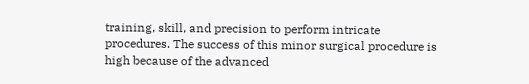training, skill, and precision to perform intricate procedures. The success of this minor surgical procedure is high because of the advanced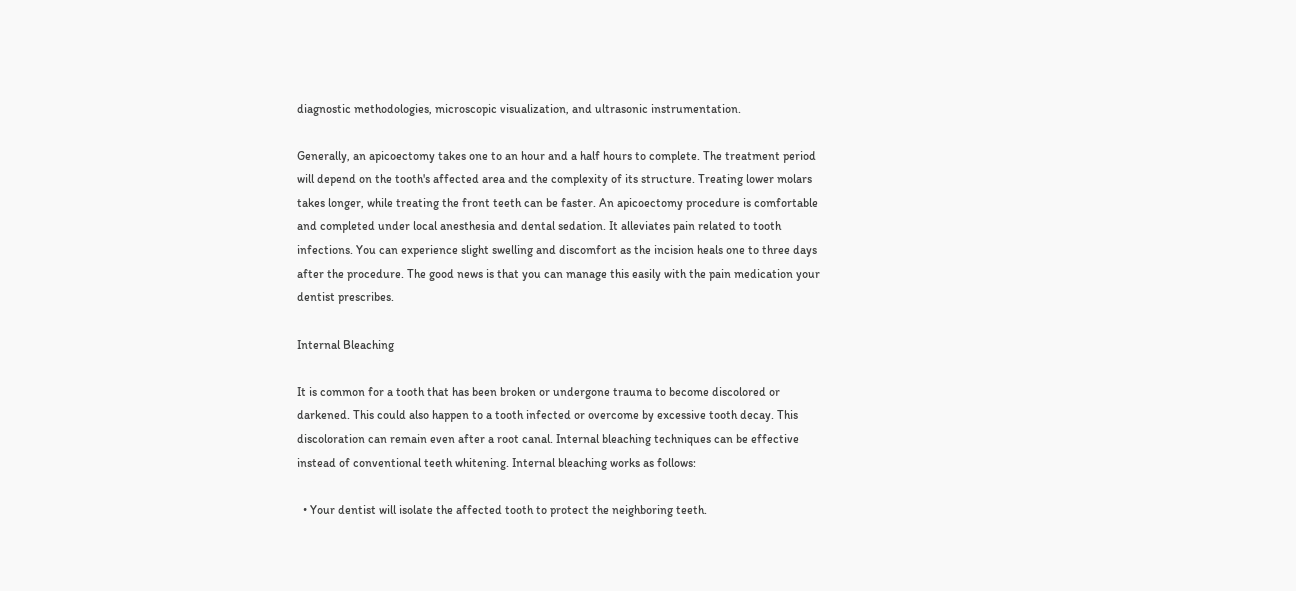diagnostic methodologies, microscopic visualization, and ultrasonic instrumentation.

Generally, an apicoectomy takes one to an hour and a half hours to complete. The treatment period will depend on the tooth's affected area and the complexity of its structure. Treating lower molars takes longer, while treating the front teeth can be faster. An apicoectomy procedure is comfortable and completed under local anesthesia and dental sedation. It alleviates pain related to tooth infections. You can experience slight swelling and discomfort as the incision heals one to three days after the procedure. The good news is that you can manage this easily with the pain medication your dentist prescribes.

Internal Bleaching

It is common for a tooth that has been broken or undergone trauma to become discolored or darkened. This could also happen to a tooth infected or overcome by excessive tooth decay. This discoloration can remain even after a root canal. Internal bleaching techniques can be effective instead of conventional teeth whitening. Internal bleaching works as follows:

  • Your dentist will isolate the affected tooth to protect the neighboring teeth.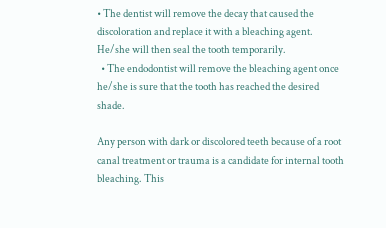• The dentist will remove the decay that caused the discoloration and replace it with a bleaching agent. He/she will then seal the tooth temporarily.
  • The endodontist will remove the bleaching agent once he/she is sure that the tooth has reached the desired shade.

Any person with dark or discolored teeth because of a root canal treatment or trauma is a candidate for internal tooth bleaching. This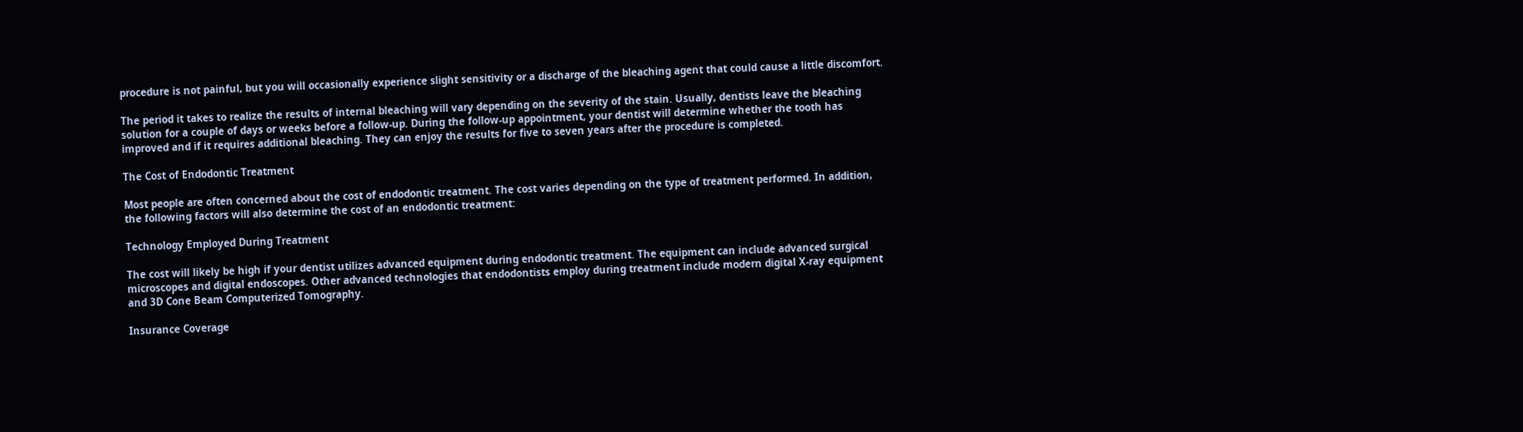procedure is not painful, but you will occasionally experience slight sensitivity or a discharge of the bleaching agent that could cause a little discomfort.

The period it takes to realize the results of internal bleaching will vary depending on the severity of the stain. Usually, dentists leave the bleaching solution for a couple of days or weeks before a follow-up. During the follow-up appointment, your dentist will determine whether the tooth has improved and if it requires additional bleaching. They can enjoy the results for five to seven years after the procedure is completed.

The Cost of Endodontic Treatment

Most people are often concerned about the cost of endodontic treatment. The cost varies depending on the type of treatment performed. In addition, the following factors will also determine the cost of an endodontic treatment:

Technology Employed During Treatment

The cost will likely be high if your dentist utilizes advanced equipment during endodontic treatment. The equipment can include advanced surgical microscopes and digital endoscopes. Other advanced technologies that endodontists employ during treatment include modern digital X-ray equipment and 3D Cone Beam Computerized Tomography.

Insurance Coverage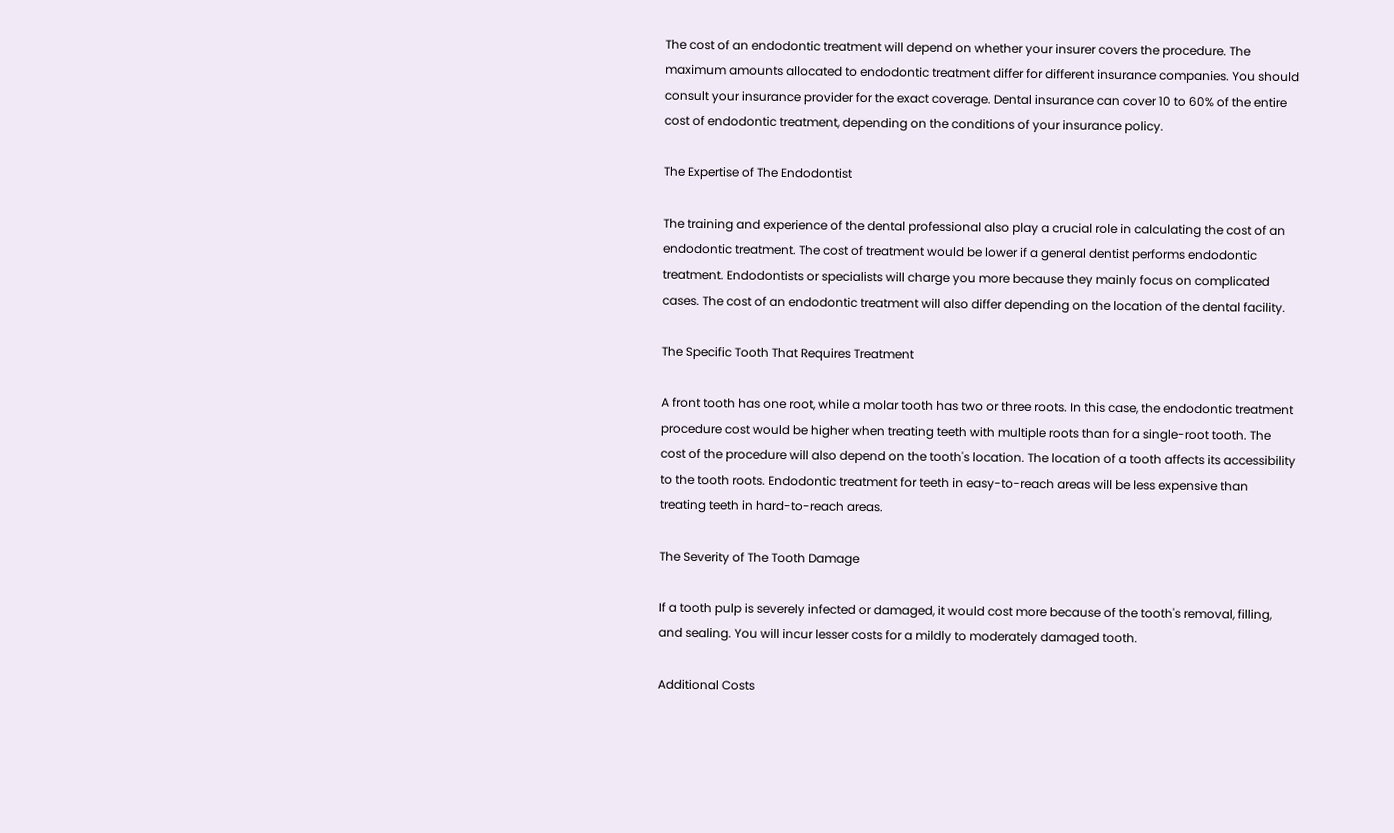The cost of an endodontic treatment will depend on whether your insurer covers the procedure. The maximum amounts allocated to endodontic treatment differ for different insurance companies. You should consult your insurance provider for the exact coverage. Dental insurance can cover 10 to 60% of the entire cost of endodontic treatment, depending on the conditions of your insurance policy.

The Expertise of The Endodontist

The training and experience of the dental professional also play a crucial role in calculating the cost of an endodontic treatment. The cost of treatment would be lower if a general dentist performs endodontic treatment. Endodontists or specialists will charge you more because they mainly focus on complicated cases. The cost of an endodontic treatment will also differ depending on the location of the dental facility.

The Specific Tooth That Requires Treatment

A front tooth has one root, while a molar tooth has two or three roots. In this case, the endodontic treatment procedure cost would be higher when treating teeth with multiple roots than for a single-root tooth. The cost of the procedure will also depend on the tooth's location. The location of a tooth affects its accessibility to the tooth roots. Endodontic treatment for teeth in easy-to-reach areas will be less expensive than treating teeth in hard-to-reach areas.

The Severity of The Tooth Damage

If a tooth pulp is severely infected or damaged, it would cost more because of the tooth's removal, filling, and sealing. You will incur lesser costs for a mildly to moderately damaged tooth.

Additional Costs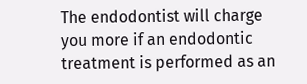The endodontist will charge you more if an endodontic treatment is performed as an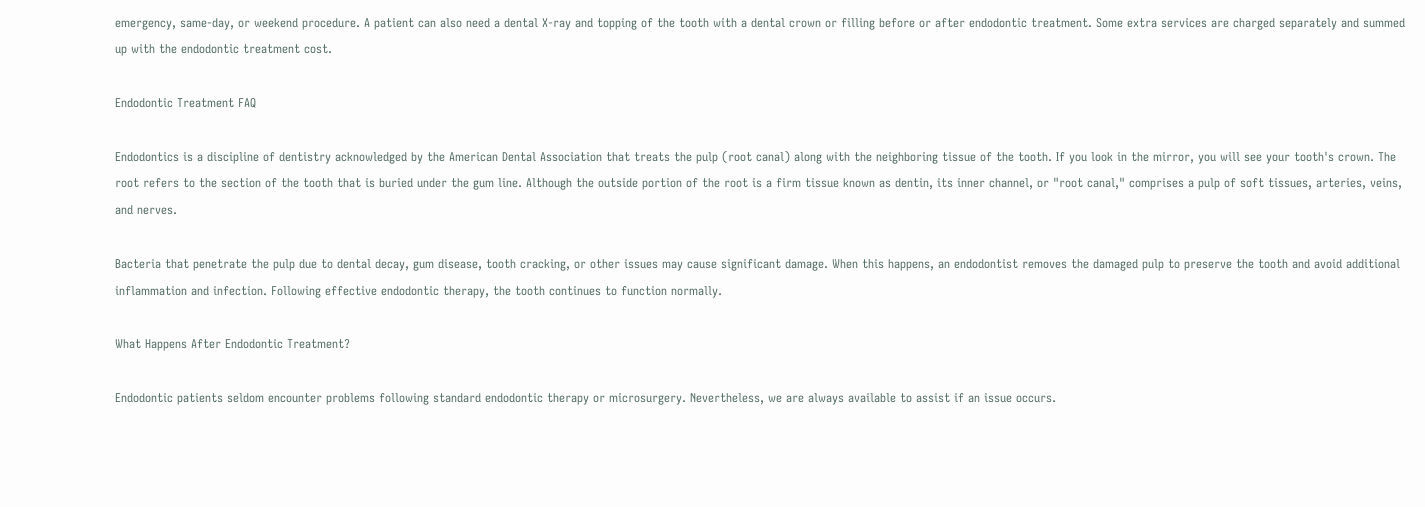emergency, same-day, or weekend procedure. A patient can also need a dental X-ray and topping of the tooth with a dental crown or filling before or after endodontic treatment. Some extra services are charged separately and summed up with the endodontic treatment cost.

Endodontic Treatment FAQ

Endodontics is a discipline of dentistry acknowledged by the American Dental Association that treats the pulp (root canal) along with the neighboring tissue of the tooth. If you look in the mirror, you will see your tooth's crown. The root refers to the section of the tooth that is buried under the gum line. Although the outside portion of the root is a firm tissue known as dentin, its inner channel, or "root canal," comprises a pulp of soft tissues, arteries, veins, and nerves.

Bacteria that penetrate the pulp due to dental decay, gum disease, tooth cracking, or other issues may cause significant damage. When this happens, an endodontist removes the damaged pulp to preserve the tooth and avoid additional inflammation and infection. Following effective endodontic therapy, the tooth continues to function normally.

What Happens After Endodontic Treatment?

Endodontic patients seldom encounter problems following standard endodontic therapy or microsurgery. Nevertheless, we are always available to assist if an issue occurs.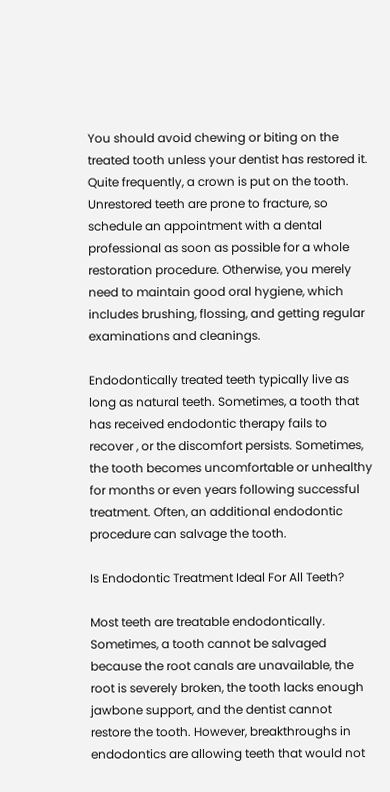You should avoid chewing or biting on the treated tooth unless your dentist has restored it. Quite frequently, a crown is put on the tooth. Unrestored teeth are prone to fracture, so schedule an appointment with a dental professional as soon as possible for a whole restoration procedure. Otherwise, you merely need to maintain good oral hygiene, which includes brushing, flossing, and getting regular examinations and cleanings.

Endodontically treated teeth typically live as long as natural teeth. Sometimes, a tooth that has received endodontic therapy fails to recover , or the discomfort persists. Sometimes, the tooth becomes uncomfortable or unhealthy for months or even years following successful treatment. Often, an additional endodontic procedure can salvage the tooth.

Is Endodontic Treatment Ideal For All Teeth?

Most teeth are treatable endodontically.  Sometimes, a tooth cannot be salvaged because the root canals are unavailable, the root is severely broken, the tooth lacks enough jawbone support, and the dentist cannot restore the tooth. However, breakthroughs in endodontics are allowing teeth that would not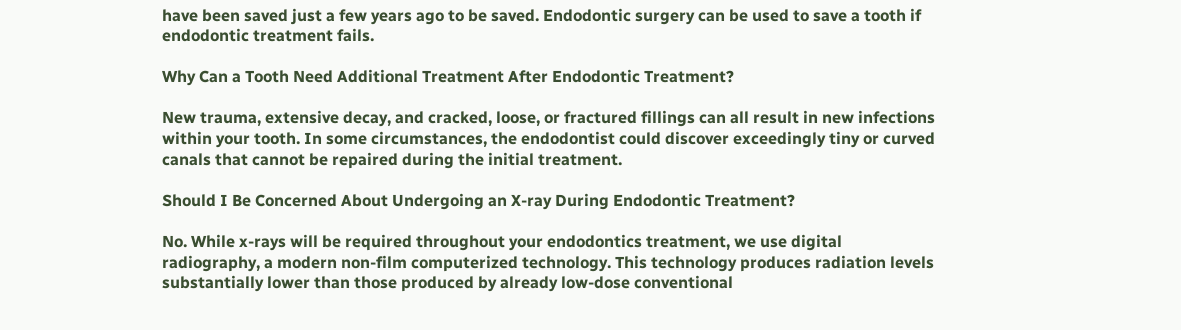have been saved just a few years ago to be saved. Endodontic surgery can be used to save a tooth if endodontic treatment fails.

Why Can a Tooth Need Additional Treatment After Endodontic Treatment?

New trauma, extensive decay, and cracked, loose, or fractured fillings can all result in new infections within your tooth. In some circumstances, the endodontist could discover exceedingly tiny or curved canals that cannot be repaired during the initial treatment.

Should I Be Concerned About Undergoing an X-ray During Endodontic Treatment?

No. While x-rays will be required throughout your endodontics treatment, we use digital radiography, a modern non-film computerized technology. This technology produces radiation levels substantially lower than those produced by already low-dose conventional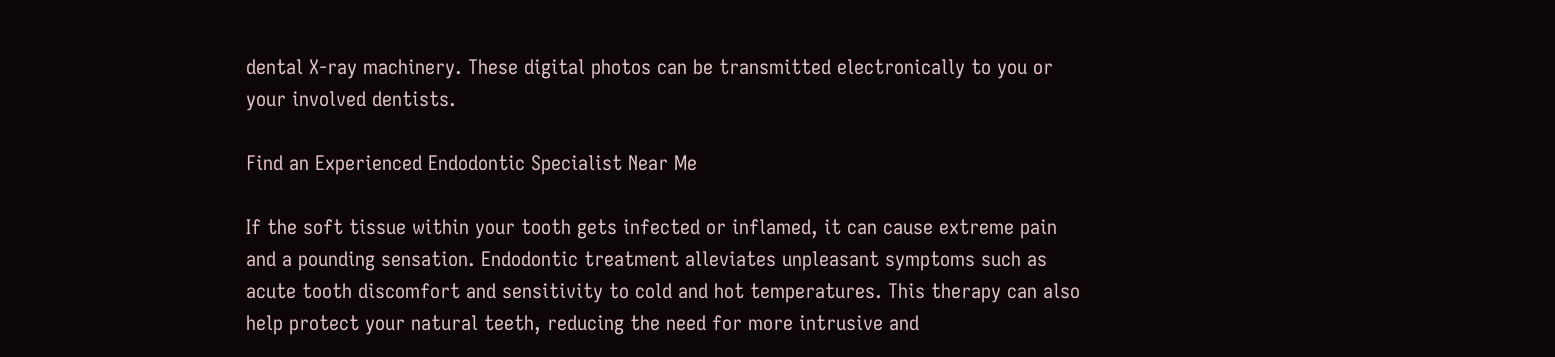dental X-ray machinery. These digital photos can be transmitted electronically to you or your involved dentists.

Find an Experienced Endodontic Specialist Near Me

If the soft tissue within your tooth gets infected or inflamed, it can cause extreme pain and a pounding sensation. Endodontic treatment alleviates unpleasant symptoms such as acute tooth discomfort and sensitivity to cold and hot temperatures. This therapy can also help protect your natural teeth, reducing the need for more intrusive and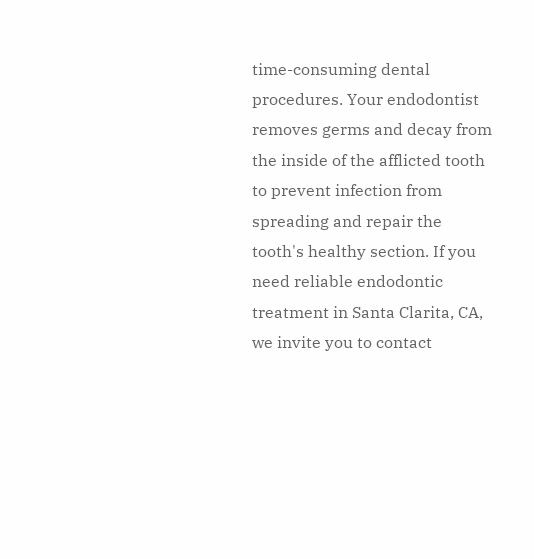time-consuming dental procedures. Your endodontist removes germs and decay from the inside of the afflicted tooth to prevent infection from spreading and repair the tooth's healthy section. If you need reliable endodontic treatment in Santa Clarita, CA, we invite you to contact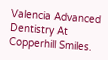Valencia Advanced Dentistry At Copperhill Smiles.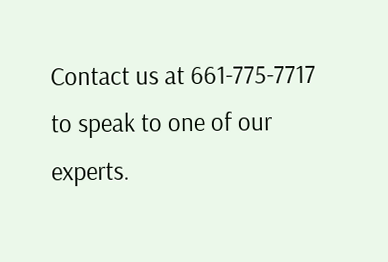Contact us at 661-775-7717 to speak to one of our experts.